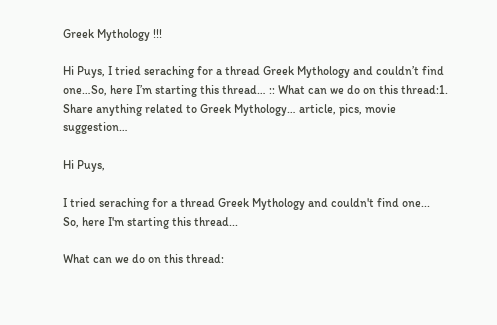Greek Mythology !!!

Hi Puys, I tried seraching for a thread Greek Mythology and couldn’t find one…So, here I’m starting this thread… :: What can we do on this thread:1. Share anything related to Greek Mythology… article, pics, movie suggestion…

Hi Puys,

I tried seraching for a thread Greek Mythology and couldn't find one...
So, here I'm starting this thread...

What can we do on this thread: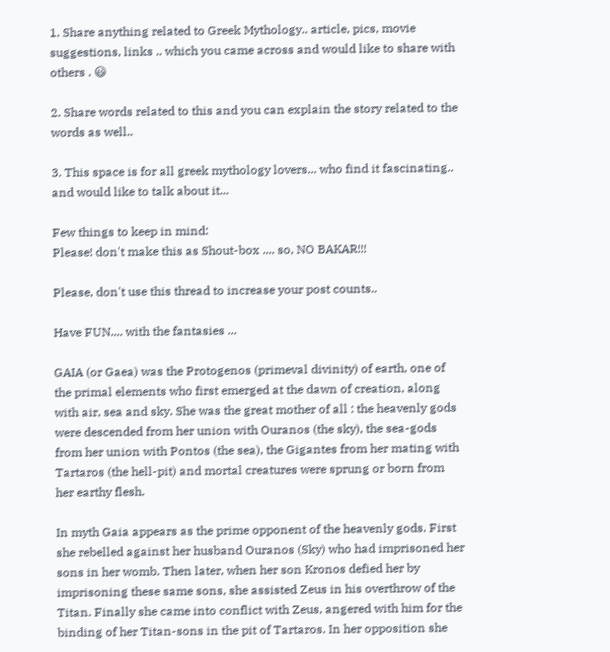1. Share anything related to Greek Mythology.. article, pics, movie suggestions, links .. which you came across and would like to share with others . 😃

2. Share words related to this and you can explain the story related to the words as well..

3. This space is for all greek mythology lovers... who find it fascinating.. and would like to talk about it...

Few things to keep in mind:
Please! don't make this as Shout-box .... so, NO BAKAR!!!

Please, don't use this thread to increase your post counts..

Have FUN.... with the fantasies ...

GAIA (or Gaea) was the Protogenos (primeval divinity) of earth, one of the primal elements who first emerged at the dawn of creation, along with air, sea and sky. She was the great mother of all : the heavenly gods were descended from her union with Ouranos (the sky), the sea-gods from her union with Pontos (the sea), the Gigantes from her mating with Tartaros (the hell-pit) and mortal creatures were sprung or born from her earthy flesh.

In myth Gaia appears as the prime opponent of the heavenly gods. First she rebelled against her husband Ouranos (Sky) who had imprisoned her sons in her womb. Then later, when her son Kronos defied her by imprisoning these same sons, she assisted Zeus in his overthrow of the Titan. Finally she came into conflict with Zeus, angered with him for the binding of her Titan-sons in the pit of Tartaros. In her opposition she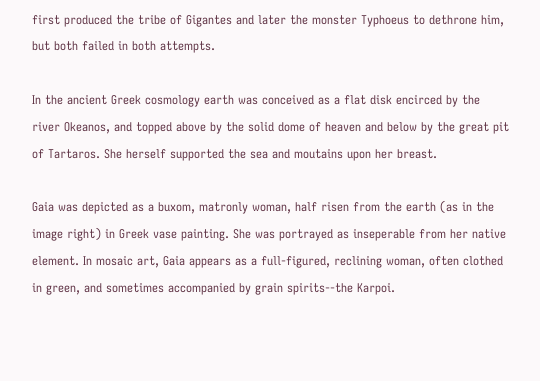first produced the tribe of Gigantes and later the monster Typhoeus to dethrone him, but both failed in both attempts.

In the ancient Greek cosmology earth was conceived as a flat disk encirced by the river Okeanos, and topped above by the solid dome of heaven and below by the great pit of Tartaros. She herself supported the sea and moutains upon her breast.

Gaia was depicted as a buxom, matronly woman, half risen from the earth (as in the image right) in Greek vase painting. She was portrayed as inseperable from her native element. In mosaic art, Gaia appears as a full-figured, reclining woman, often clothed in green, and sometimes accompanied by grain spirits--the Karpoi.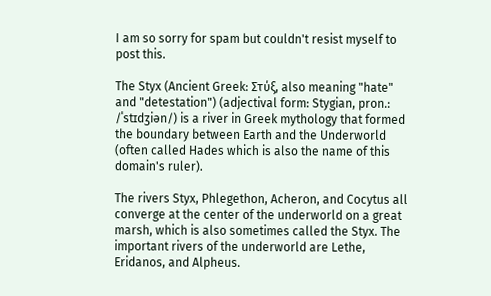I am so sorry for spam but couldn't resist myself to post this.

The Styx (Ancient Greek: Στύξ, also meaning "hate" and "detestation") (adjectival form: Stygian, pron.: /ˈstɪdʒiən/) is a river in Greek mythology that formed the boundary between Earth and the Underworld (often called Hades which is also the name of this domain's ruler).

The rivers Styx, Phlegethon, Acheron, and Cocytus all converge at the center of the underworld on a great marsh, which is also sometimes called the Styx. The important rivers of the underworld are Lethe, Eridanos, and Alpheus.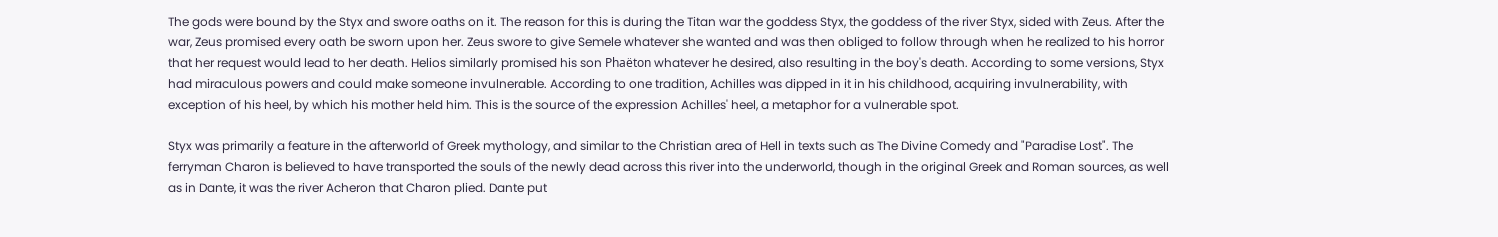The gods were bound by the Styx and swore oaths on it. The reason for this is during the Titan war the goddess Styx, the goddess of the river Styx, sided with Zeus. After the war, Zeus promised every oath be sworn upon her. Zeus swore to give Semele whatever she wanted and was then obliged to follow through when he realized to his horror that her request would lead to her death. Helios similarly promised his son Phaëton whatever he desired, also resulting in the boy's death. According to some versions, Styx had miraculous powers and could make someone invulnerable. According to one tradition, Achilles was dipped in it in his childhood, acquiring invulnerability, with exception of his heel, by which his mother held him. This is the source of the expression Achilles' heel, a metaphor for a vulnerable spot.

Styx was primarily a feature in the afterworld of Greek mythology, and similar to the Christian area of Hell in texts such as The Divine Comedy and "Paradise Lost". The ferryman Charon is believed to have transported the souls of the newly dead across this river into the underworld, though in the original Greek and Roman sources, as well as in Dante, it was the river Acheron that Charon plied. Dante put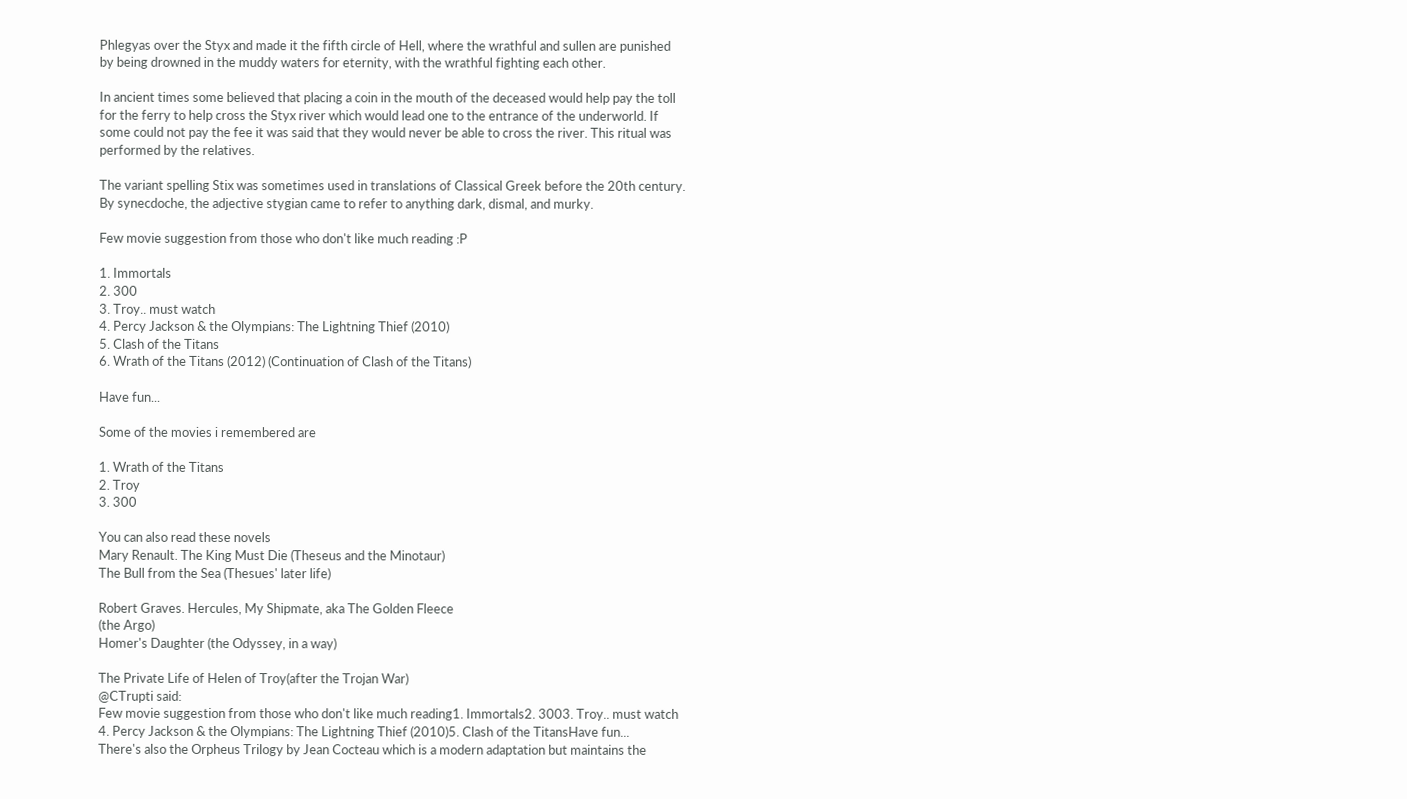Phlegyas over the Styx and made it the fifth circle of Hell, where the wrathful and sullen are punished by being drowned in the muddy waters for eternity, with the wrathful fighting each other.

In ancient times some believed that placing a coin in the mouth of the deceased would help pay the toll for the ferry to help cross the Styx river which would lead one to the entrance of the underworld. If some could not pay the fee it was said that they would never be able to cross the river. This ritual was performed by the relatives.

The variant spelling Stix was sometimes used in translations of Classical Greek before the 20th century. By synecdoche, the adjective stygian came to refer to anything dark, dismal, and murky.

Few movie suggestion from those who don't like much reading :P

1. Immortals
2. 300
3. Troy.. must watch
4. Percy Jackson & the Olympians: The Lightning Thief (2010)
5. Clash of the Titans
6. Wrath of the Titans (2012) (Continuation of Clash of the Titans)

Have fun...

Some of the movies i remembered are

1. Wrath of the Titans
2. Troy
3. 300

You can also read these novels
Mary Renault. The King Must Die (Theseus and the Minotaur)
The Bull from the Sea (Thesues' later life)

Robert Graves. Hercules, My Shipmate, aka The Golden Fleece
(the Argo)
Homer's Daughter (the Odyssey, in a way)

The Private Life of Helen of Troy(after the Trojan War)
@CTrupti said:
Few movie suggestion from those who don't like much reading1. Immortals2. 3003. Troy.. must watch 4. Percy Jackson & the Olympians: The Lightning Thief (2010)5. Clash of the TitansHave fun...
There's also the Orpheus Trilogy by Jean Cocteau which is a modern adaptation but maintains the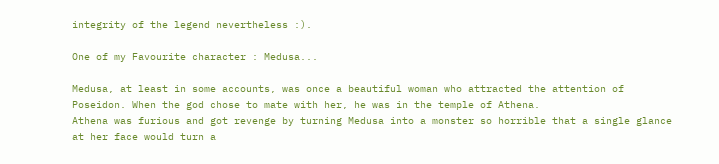integrity of the legend nevertheless :).

One of my Favourite character : Medusa...

Medusa, at least in some accounts, was once a beautiful woman who attracted the attention of Poseidon. When the god chose to mate with her, he was in the temple of Athena.
Athena was furious and got revenge by turning Medusa into a monster so horrible that a single glance at her face would turn a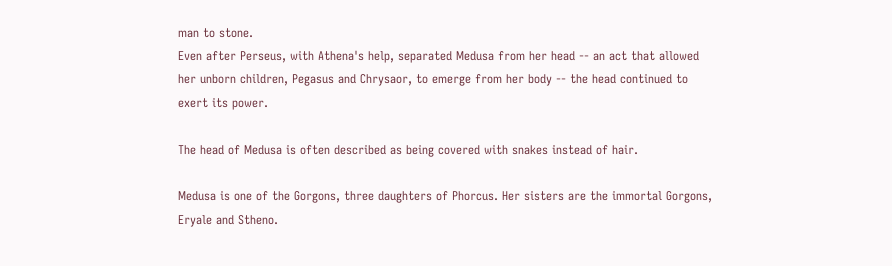man to stone.
Even after Perseus, with Athena's help, separated Medusa from her head -- an act that allowed her unborn children, Pegasus and Chrysaor, to emerge from her body -- the head continued to exert its power.

The head of Medusa is often described as being covered with snakes instead of hair.

Medusa is one of the Gorgons, three daughters of Phorcus. Her sisters are the immortal Gorgons, Eryale and Stheno.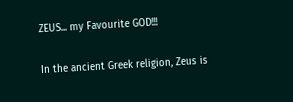ZEUS... my Favourite GOD!!!

In the ancient Greek religion, Zeus is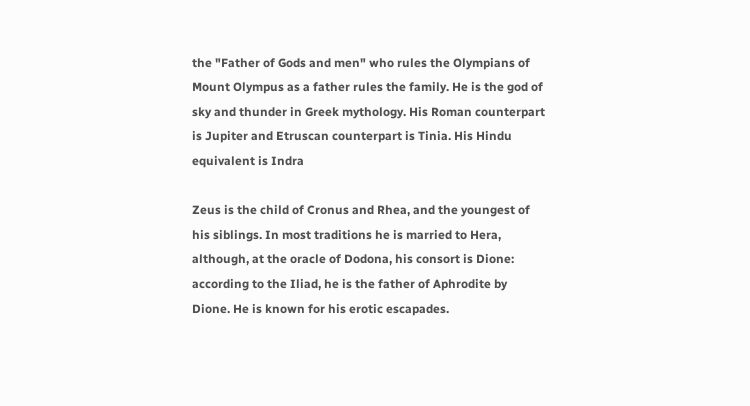the "Father of Gods and men" who rules the Olympians of Mount Olympus as a father rules the family. He is the god of sky and thunder in Greek mythology. His Roman counterpart is Jupiter and Etruscan counterpart is Tinia. His Hindu equivalent is Indra

Zeus is the child of Cronus and Rhea, and the youngest of his siblings. In most traditions he is married to Hera, although, at the oracle of Dodona, his consort is Dione: according to the Iliad, he is the father of Aphrodite by Dione. He is known for his erotic escapades.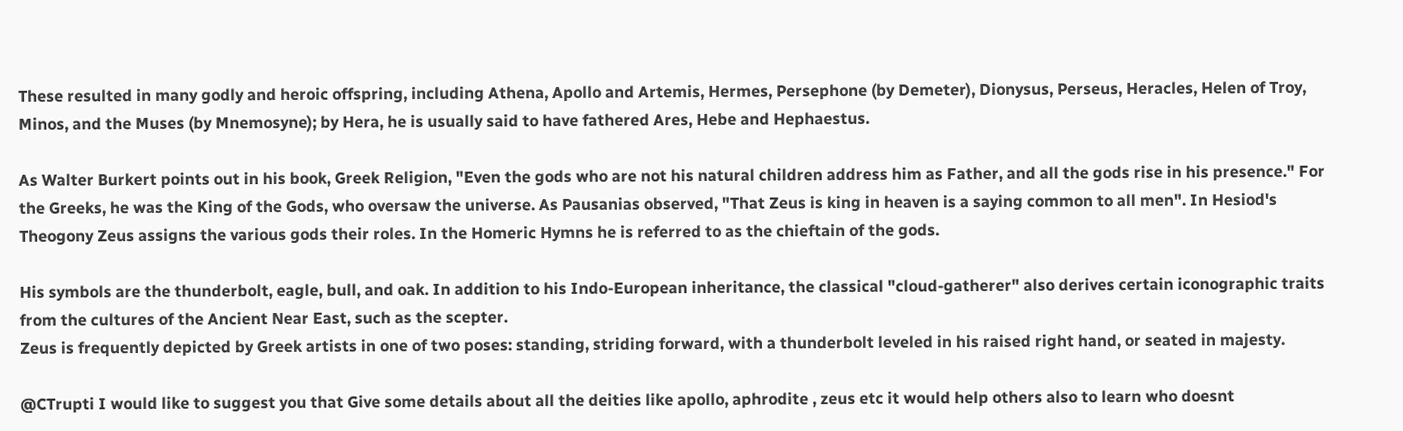These resulted in many godly and heroic offspring, including Athena, Apollo and Artemis, Hermes, Persephone (by Demeter), Dionysus, Perseus, Heracles, Helen of Troy, Minos, and the Muses (by Mnemosyne); by Hera, he is usually said to have fathered Ares, Hebe and Hephaestus.

As Walter Burkert points out in his book, Greek Religion, "Even the gods who are not his natural children address him as Father, and all the gods rise in his presence." For the Greeks, he was the King of the Gods, who oversaw the universe. As Pausanias observed, "That Zeus is king in heaven is a saying common to all men". In Hesiod's Theogony Zeus assigns the various gods their roles. In the Homeric Hymns he is referred to as the chieftain of the gods.

His symbols are the thunderbolt, eagle, bull, and oak. In addition to his Indo-European inheritance, the classical "cloud-gatherer" also derives certain iconographic traits from the cultures of the Ancient Near East, such as the scepter.
Zeus is frequently depicted by Greek artists in one of two poses: standing, striding forward, with a thunderbolt leveled in his raised right hand, or seated in majesty.

@CTrupti I would like to suggest you that Give some details about all the deities like apollo, aphrodite , zeus etc it would help others also to learn who doesnt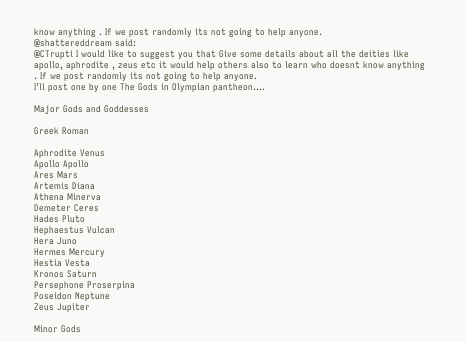know anything . If we post randomly its not going to help anyone.
@shattereddream said:
@CTrupti I would like to suggest you that Give some details about all the deities like apollo, aphrodite , zeus etc it would help others also to learn who doesnt know anything . If we post randomly its not going to help anyone.
I'll post one by one The Gods in Olympian pantheon....

Major Gods and Goddesses

Greek Roman

Aphrodite Venus
Apollo Apollo
Ares Mars
Artemis Diana
Athena Minerva
Demeter Ceres
Hades Pluto
Hephaestus Vulcan
Hera Juno
Hermes Mercury
Hestia Vesta
Kronos Saturn
Persephone Proserpina
Poseidon Neptune
Zeus Jupiter

Minor Gods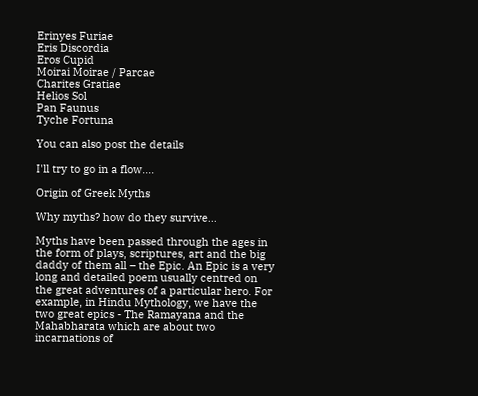Erinyes Furiae
Eris Discordia
Eros Cupid
Moirai Moirae / Parcae
Charites Gratiae
Helios Sol
Pan Faunus
Tyche Fortuna

You can also post the details

I'll try to go in a flow....

Origin of Greek Myths

Why myths? how do they survive...

Myths have been passed through the ages in the form of plays, scriptures, art and the big daddy of them all – the Epic. An Epic is a very long and detailed poem usually centred on the great adventures of a particular hero. For example, in Hindu Mythology, we have the two great epics - The Ramayana and the Mahabharata which are about two incarnations of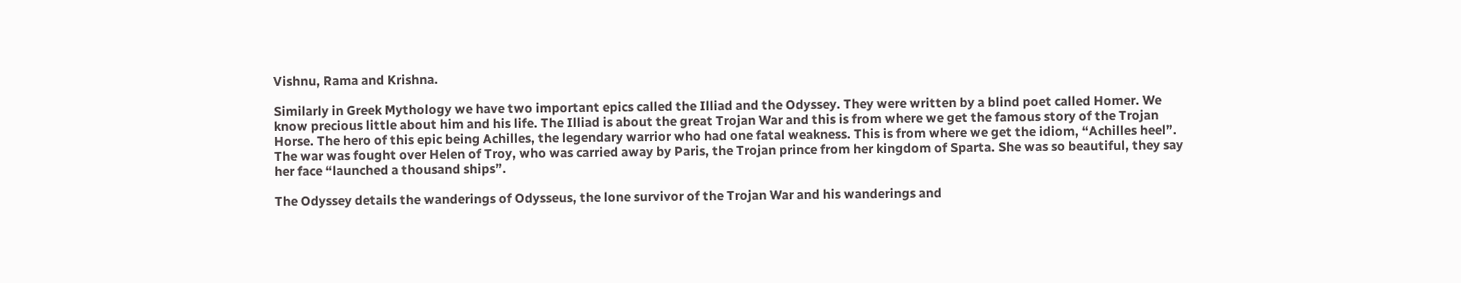Vishnu, Rama and Krishna.

Similarly in Greek Mythology we have two important epics called the Illiad and the Odyssey. They were written by a blind poet called Homer. We know precious little about him and his life. The Illiad is about the great Trojan War and this is from where we get the famous story of the Trojan Horse. The hero of this epic being Achilles, the legendary warrior who had one fatal weakness. This is from where we get the idiom, “Achilles heel”. The war was fought over Helen of Troy, who was carried away by Paris, the Trojan prince from her kingdom of Sparta. She was so beautiful, they say her face “launched a thousand ships”.

The Odyssey details the wanderings of Odysseus, the lone survivor of the Trojan War and his wanderings and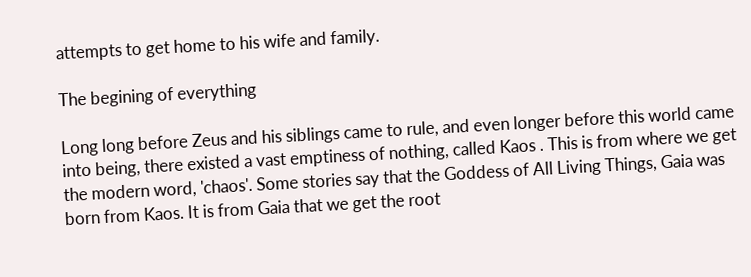attempts to get home to his wife and family.

The begining of everything

Long long before Zeus and his siblings came to rule, and even longer before this world came into being, there existed a vast emptiness of nothing, called Kaos . This is from where we get the modern word, 'chaos'. Some stories say that the Goddess of All Living Things, Gaia was born from Kaos. It is from Gaia that we get the root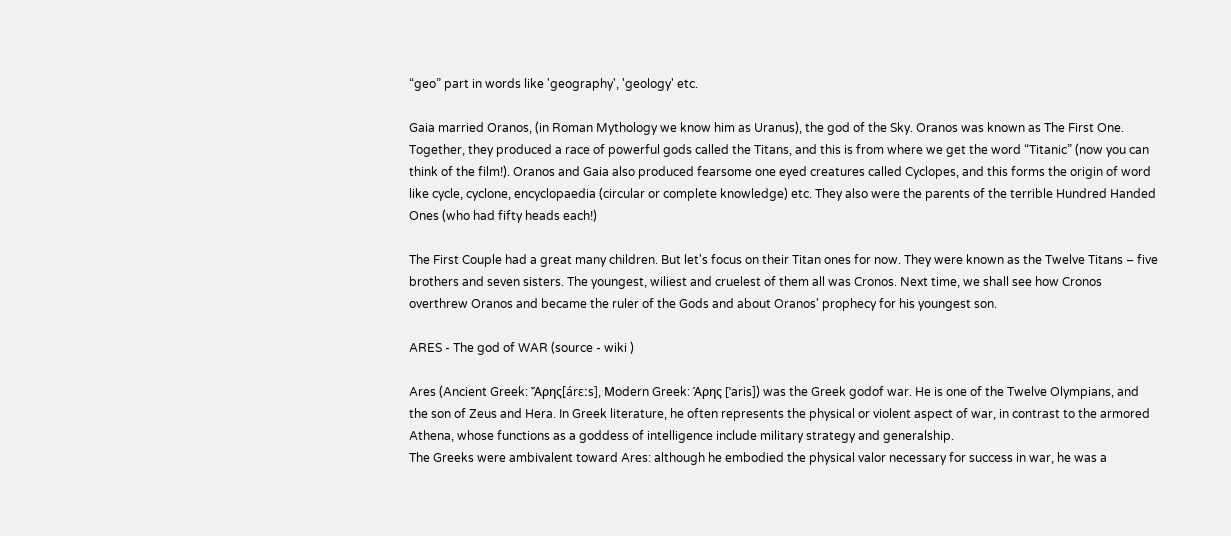“geo” part in words like 'geography', 'geology' etc.

Gaia married Oranos, (in Roman Mythology we know him as Uranus), the god of the Sky. Oranos was known as The First One. Together, they produced a race of powerful gods called the Titans, and this is from where we get the word “Titanic” (now you can think of the film!). Oranos and Gaia also produced fearsome one eyed creatures called Cyclopes, and this forms the origin of word like cycle, cyclone, encyclopaedia (circular or complete knowledge) etc. They also were the parents of the terrible Hundred Handed Ones (who had fifty heads each!)

The First Couple had a great many children. But let's focus on their Titan ones for now. They were known as the Twelve Titans – five brothers and seven sisters. The youngest, wiliest and cruelest of them all was Cronos. Next time, we shall see how Cronos overthrew Oranos and became the ruler of the Gods and about Oranos' prophecy for his youngest son.

ARES - The god of WAR (source - wiki )

Ares (Ancient Greek: Ἄρης[árɛːs], Μodern Greek: Άρης [ˈaris]) was the Greek godof war. He is one of the Twelve Olympians, and the son of Zeus and Hera. In Greek literature, he often represents the physical or violent aspect of war, in contrast to the armored Athena, whose functions as a goddess of intelligence include military strategy and generalship.
The Greeks were ambivalent toward Ares: although he embodied the physical valor necessary for success in war, he was a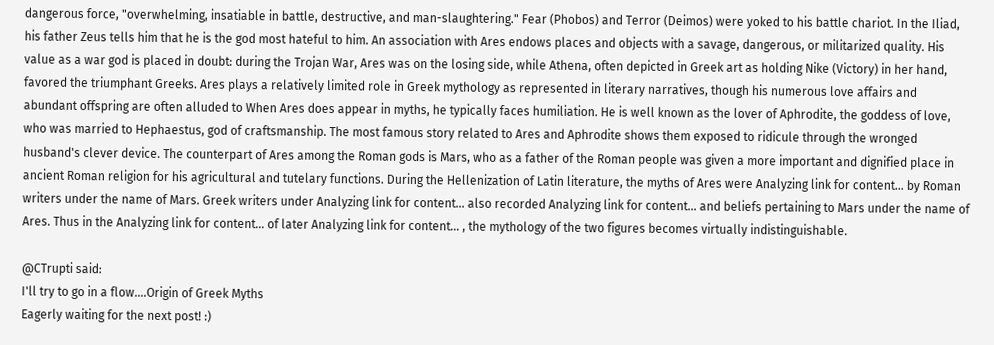dangerous force, "overwhelming, insatiable in battle, destructive, and man-slaughtering." Fear (Phobos) and Terror (Deimos) were yoked to his battle chariot. In the Iliad, his father Zeus tells him that he is the god most hateful to him. An association with Ares endows places and objects with a savage, dangerous, or militarized quality. His value as a war god is placed in doubt: during the Trojan War, Ares was on the losing side, while Athena, often depicted in Greek art as holding Nike (Victory) in her hand, favored the triumphant Greeks. Ares plays a relatively limited role in Greek mythology as represented in literary narratives, though his numerous love affairs and abundant offspring are often alluded to When Ares does appear in myths, he typically faces humiliation. He is well known as the lover of Aphrodite, the goddess of love, who was married to Hephaestus, god of craftsmanship. The most famous story related to Ares and Aphrodite shows them exposed to ridicule through the wronged husband's clever device. The counterpart of Ares among the Roman gods is Mars, who as a father of the Roman people was given a more important and dignified place in ancient Roman religion for his agricultural and tutelary functions. During the Hellenization of Latin literature, the myths of Ares were Analyzing link for content... by Roman writers under the name of Mars. Greek writers under Analyzing link for content... also recorded Analyzing link for content... and beliefs pertaining to Mars under the name of Ares. Thus in the Analyzing link for content... of later Analyzing link for content... , the mythology of the two figures becomes virtually indistinguishable.

@CTrupti said:
I'll try to go in a flow....Origin of Greek Myths
Eagerly waiting for the next post! :)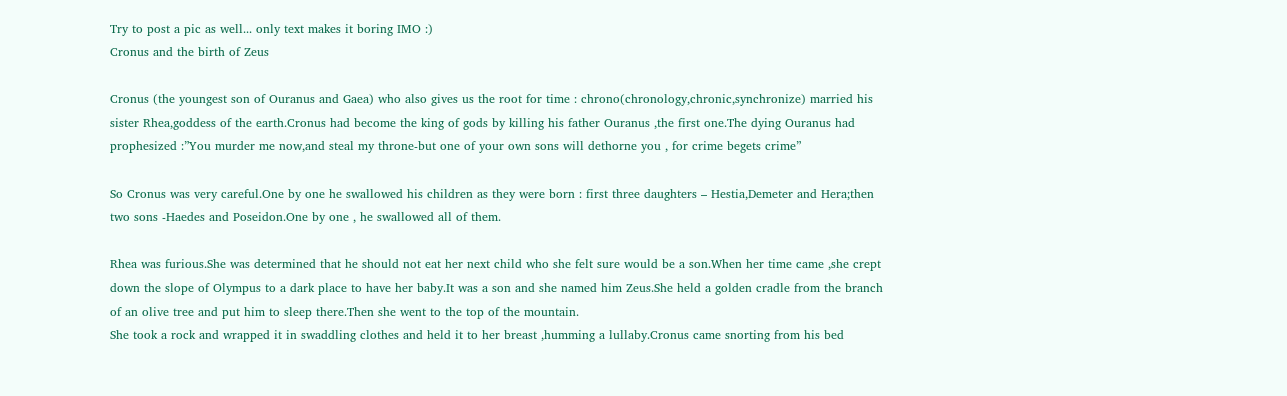Try to post a pic as well... only text makes it boring IMO :)
Cronus and the birth of Zeus

Cronus (the youngest son of Ouranus and Gaea) who also gives us the root for time : chrono(chronology,chronic,synchronize) married his sister Rhea,goddess of the earth.Cronus had become the king of gods by killing his father Ouranus ,the first one.The dying Ouranus had prophesized :”You murder me now,and steal my throne-but one of your own sons will dethorne you , for crime begets crime”

So Cronus was very careful.One by one he swallowed his children as they were born : first three daughters – Hestia,Demeter and Hera;then two sons -Haedes and Poseidon.One by one , he swallowed all of them.

Rhea was furious.She was determined that he should not eat her next child who she felt sure would be a son.When her time came ,she crept down the slope of Olympus to a dark place to have her baby.It was a son and she named him Zeus.She held a golden cradle from the branch of an olive tree and put him to sleep there.Then she went to the top of the mountain.
She took a rock and wrapped it in swaddling clothes and held it to her breast ,humming a lullaby.Cronus came snorting from his bed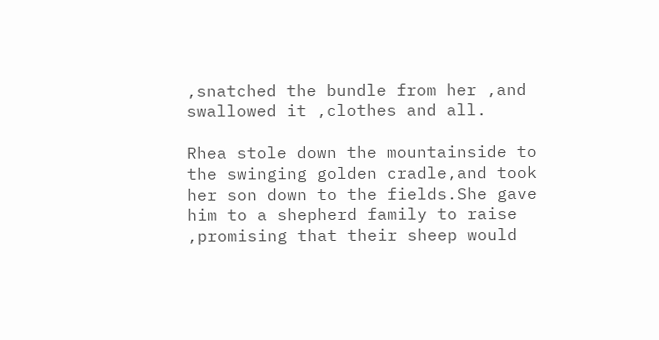,snatched the bundle from her ,and swallowed it ,clothes and all.

Rhea stole down the mountainside to the swinging golden cradle,and took her son down to the fields.She gave him to a shepherd family to raise ,promising that their sheep would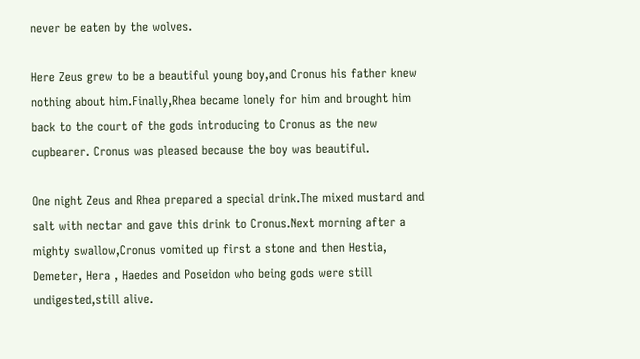never be eaten by the wolves.

Here Zeus grew to be a beautiful young boy,and Cronus his father knew nothing about him.Finally,Rhea became lonely for him and brought him back to the court of the gods introducing to Cronus as the new cupbearer. Cronus was pleased because the boy was beautiful.

One night Zeus and Rhea prepared a special drink.The mixed mustard and salt with nectar and gave this drink to Cronus.Next morning after a mighty swallow,Cronus vomited up first a stone and then Hestia, Demeter, Hera , Haedes and Poseidon who being gods were still undigested,still alive.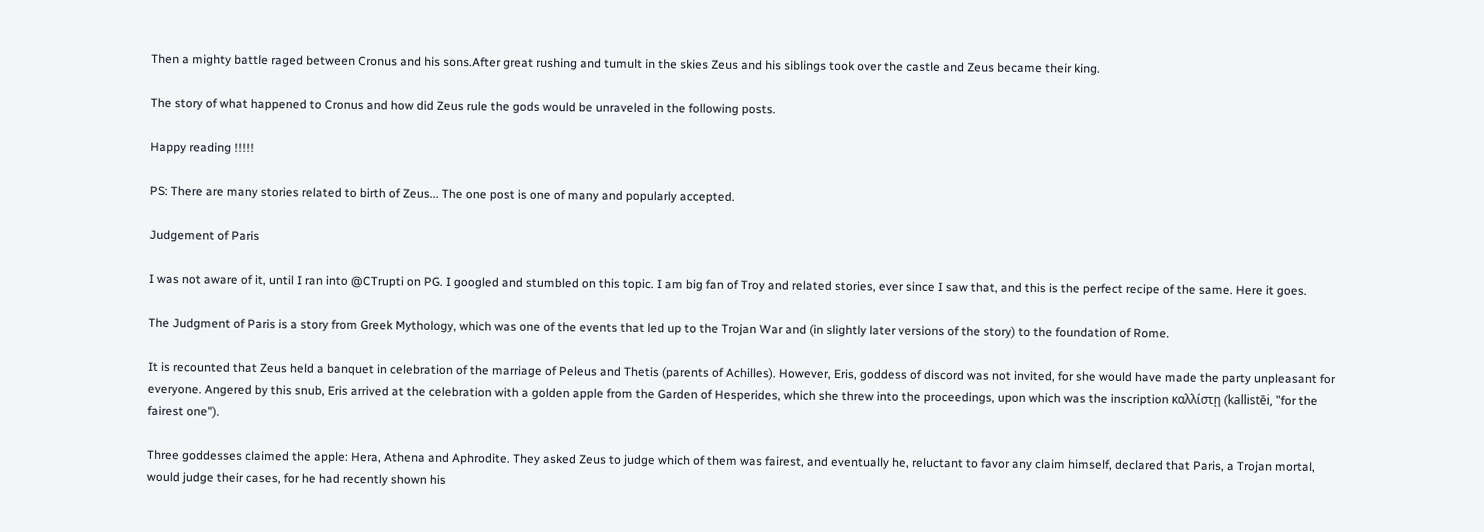Then a mighty battle raged between Cronus and his sons.After great rushing and tumult in the skies Zeus and his siblings took over the castle and Zeus became their king.

The story of what happened to Cronus and how did Zeus rule the gods would be unraveled in the following posts.

Happy reading !!!!!

PS: There are many stories related to birth of Zeus... The one post is one of many and popularly accepted.

Judgement of Paris

I was not aware of it, until I ran into @CTrupti on PG. I googled and stumbled on this topic. I am big fan of Troy and related stories, ever since I saw that, and this is the perfect recipe of the same. Here it goes.

The Judgment of Paris is a story from Greek Mythology, which was one of the events that led up to the Trojan War and (in slightly later versions of the story) to the foundation of Rome.

It is recounted that Zeus held a banquet in celebration of the marriage of Peleus and Thetis (parents of Achilles). However, Eris, goddess of discord was not invited, for she would have made the party unpleasant for everyone. Angered by this snub, Eris arrived at the celebration with a golden apple from the Garden of Hesperides, which she threw into the proceedings, upon which was the inscription καλλίστῃ (kallistēi, "for the fairest one").

Three goddesses claimed the apple: Hera, Athena and Aphrodite. They asked Zeus to judge which of them was fairest, and eventually he, reluctant to favor any claim himself, declared that Paris, a Trojan mortal, would judge their cases, for he had recently shown his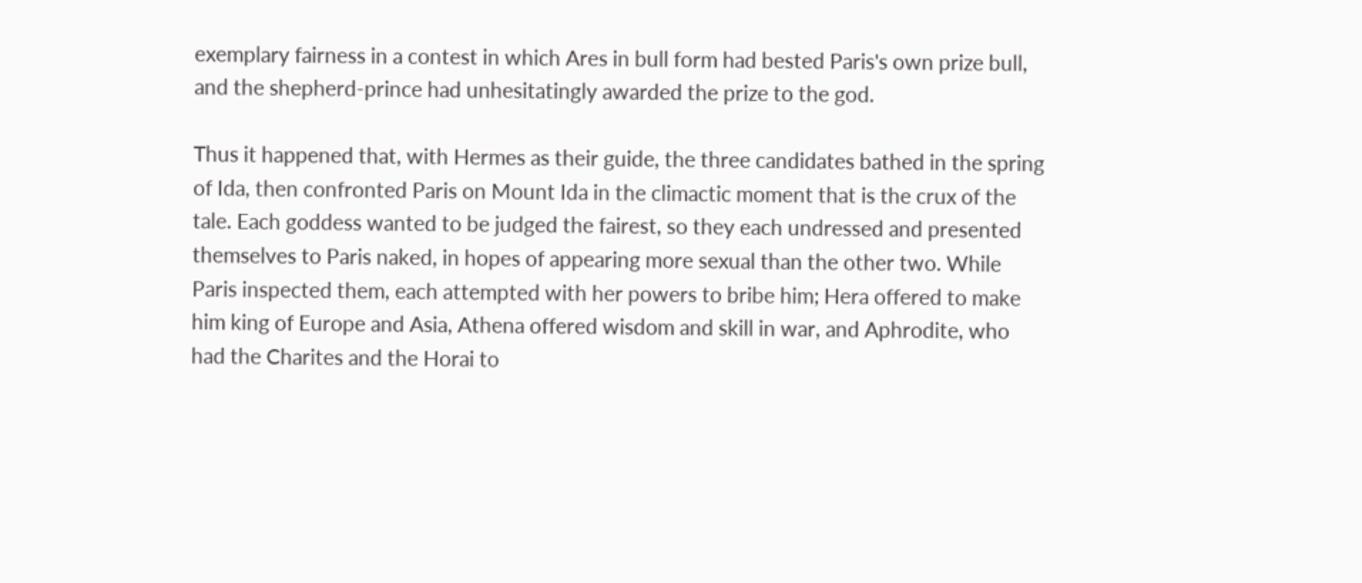exemplary fairness in a contest in which Ares in bull form had bested Paris's own prize bull, and the shepherd-prince had unhesitatingly awarded the prize to the god.

Thus it happened that, with Hermes as their guide, the three candidates bathed in the spring of Ida, then confronted Paris on Mount Ida in the climactic moment that is the crux of the tale. Each goddess wanted to be judged the fairest, so they each undressed and presented themselves to Paris naked, in hopes of appearing more sexual than the other two. While Paris inspected them, each attempted with her powers to bribe him; Hera offered to make him king of Europe and Asia, Athena offered wisdom and skill in war, and Aphrodite, who had the Charites and the Horai to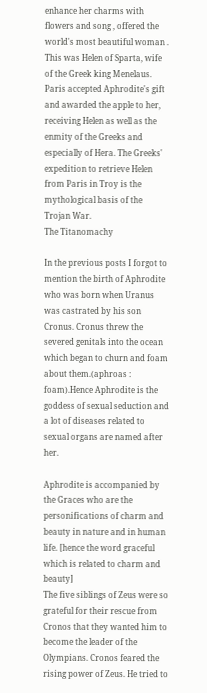enhance her charms with flowers and song , offered the world's most beautiful woman . This was Helen of Sparta, wife of the Greek king Menelaus. Paris accepted Aphrodite's gift and awarded the apple to her, receiving Helen as well as the enmity of the Greeks and especially of Hera. The Greeks' expedition to retrieve Helen from Paris in Troy is the mythological basis of the Trojan War.
The Titanomachy

In the previous posts I forgot to mention the birth of Aphrodite who was born when Uranus was castrated by his son Cronus. Cronus threw the severed genitals into the ocean which began to churn and foam about them.(aphroas : foam).Hence Aphrodite is the goddess of sexual seduction and a lot of diseases related to sexual organs are named after her.

Aphrodite is accompanied by the Graces who are the personifications of charm and beauty in nature and in human life. [hence the word graceful which is related to charm and beauty]
The five siblings of Zeus were so grateful for their rescue from Cronos that they wanted him to become the leader of the Olympians. Cronos feared the rising power of Zeus. He tried to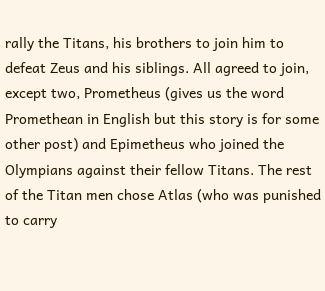rally the Titans, his brothers to join him to defeat Zeus and his siblings. All agreed to join, except two, Prometheus (gives us the word Promethean in English but this story is for some other post) and Epimetheus who joined the Olympians against their fellow Titans. The rest of the Titan men chose Atlas (who was punished to carry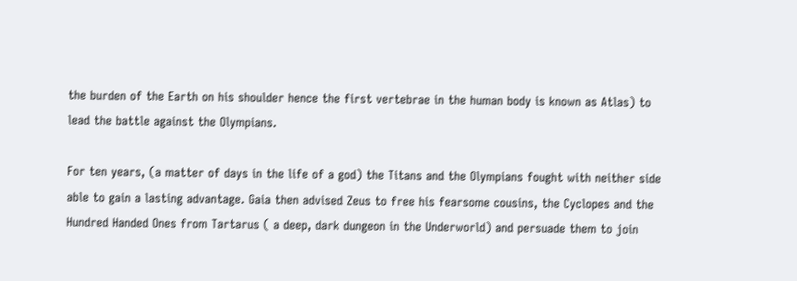the burden of the Earth on his shoulder hence the first vertebrae in the human body is known as Atlas) to lead the battle against the Olympians.

For ten years, (a matter of days in the life of a god) the Titans and the Olympians fought with neither side able to gain a lasting advantage. Gaia then advised Zeus to free his fearsome cousins, the Cyclopes and the Hundred Handed Ones from Tartarus ( a deep, dark dungeon in the Underworld) and persuade them to join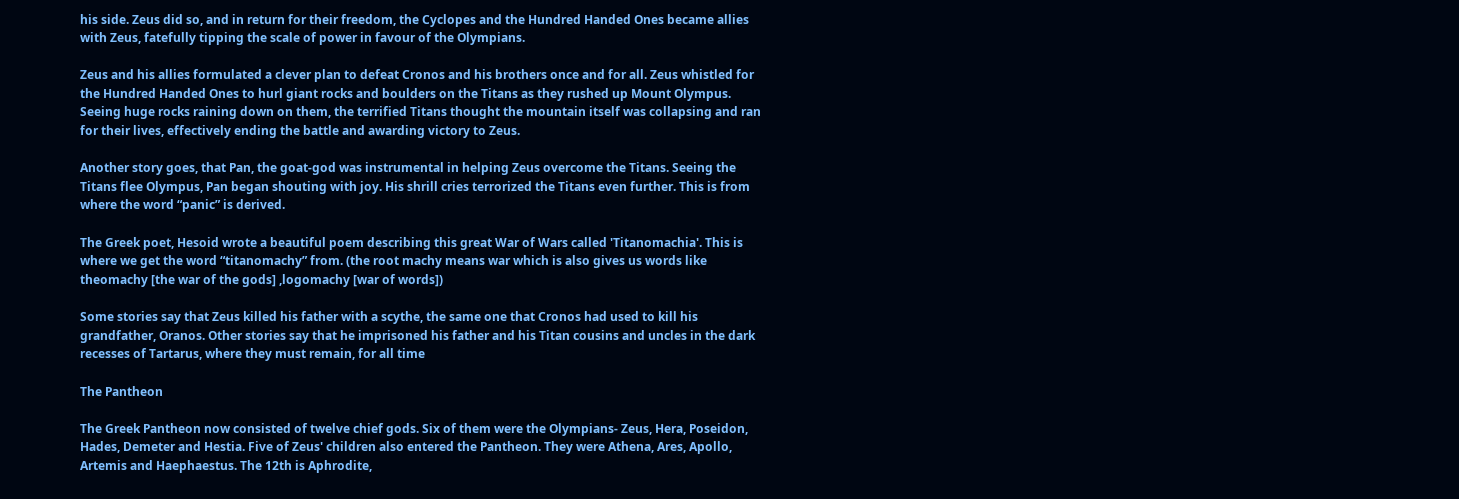his side. Zeus did so, and in return for their freedom, the Cyclopes and the Hundred Handed Ones became allies with Zeus, fatefully tipping the scale of power in favour of the Olympians.

Zeus and his allies formulated a clever plan to defeat Cronos and his brothers once and for all. Zeus whistled for the Hundred Handed Ones to hurl giant rocks and boulders on the Titans as they rushed up Mount Olympus. Seeing huge rocks raining down on them, the terrified Titans thought the mountain itself was collapsing and ran for their lives, effectively ending the battle and awarding victory to Zeus.

Another story goes, that Pan, the goat-god was instrumental in helping Zeus overcome the Titans. Seeing the Titans flee Olympus, Pan began shouting with joy. His shrill cries terrorized the Titans even further. This is from where the word “panic” is derived.

The Greek poet, Hesoid wrote a beautiful poem describing this great War of Wars called 'Titanomachia'. This is where we get the word “titanomachy” from. (the root machy means war which is also gives us words like theomachy [the war of the gods] ,logomachy [war of words])

Some stories say that Zeus killed his father with a scythe, the same one that Cronos had used to kill his grandfather, Oranos. Other stories say that he imprisoned his father and his Titan cousins and uncles in the dark recesses of Tartarus, where they must remain, for all time

The Pantheon

The Greek Pantheon now consisted of twelve chief gods. Six of them were the Olympians- Zeus, Hera, Poseidon, Hades, Demeter and Hestia. Five of Zeus' children also entered the Pantheon. They were Athena, Ares, Apollo, Artemis and Haephaestus. The 12th is Aphrodite,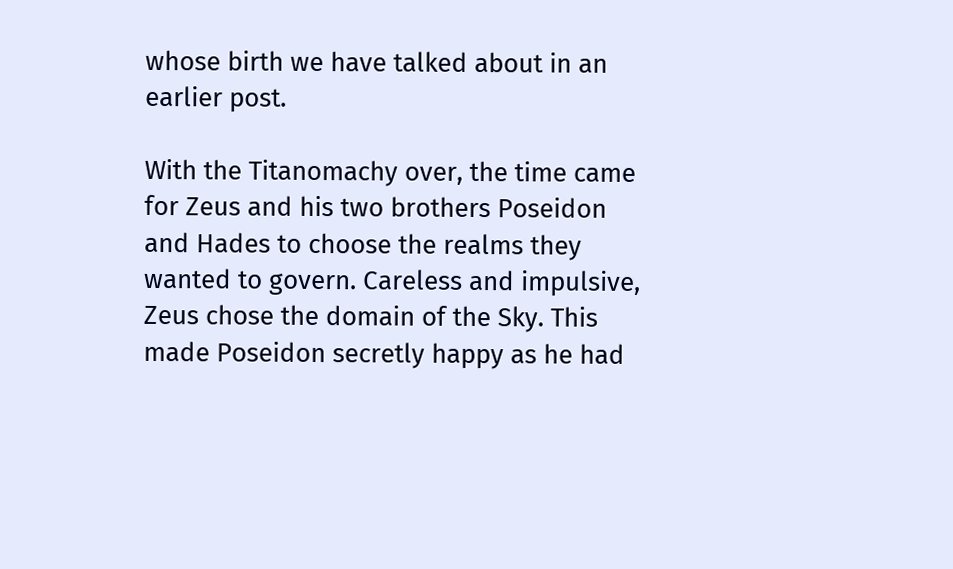whose birth we have talked about in an earlier post.

With the Titanomachy over, the time came for Zeus and his two brothers Poseidon and Hades to choose the realms they wanted to govern. Careless and impulsive, Zeus chose the domain of the Sky. This made Poseidon secretly happy as he had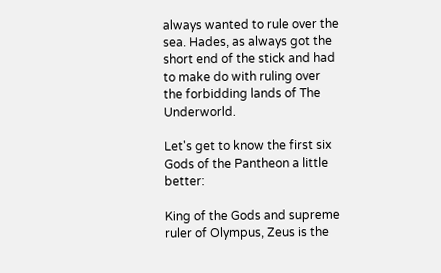always wanted to rule over the sea. Hades, as always got the short end of the stick and had to make do with ruling over the forbidding lands of The Underworld.

Let's get to know the first six Gods of the Pantheon a little better:

King of the Gods and supreme ruler of Olympus, Zeus is the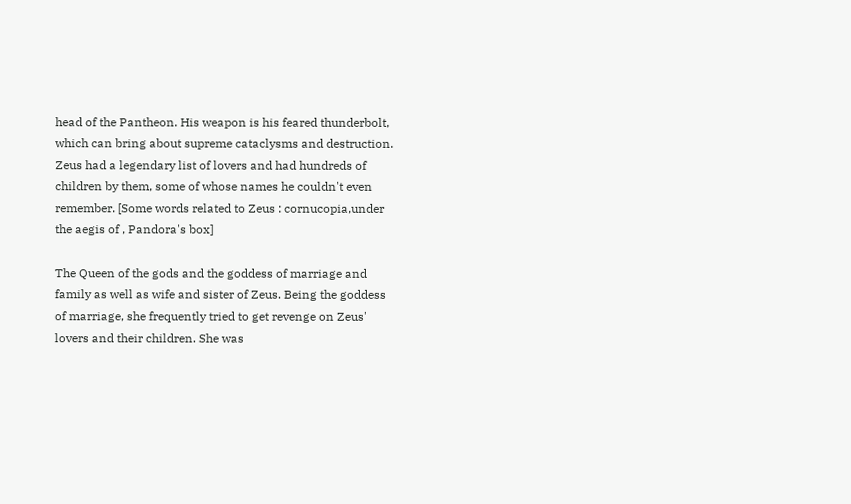head of the Pantheon. His weapon is his feared thunderbolt, which can bring about supreme cataclysms and destruction. Zeus had a legendary list of lovers and had hundreds of children by them, some of whose names he couldn't even remember. [Some words related to Zeus : cornucopia,under the aegis of , Pandora's box]

The Queen of the gods and the goddess of marriage and family as well as wife and sister of Zeus. Being the goddess of marriage, she frequently tried to get revenge on Zeus' lovers and their children. She was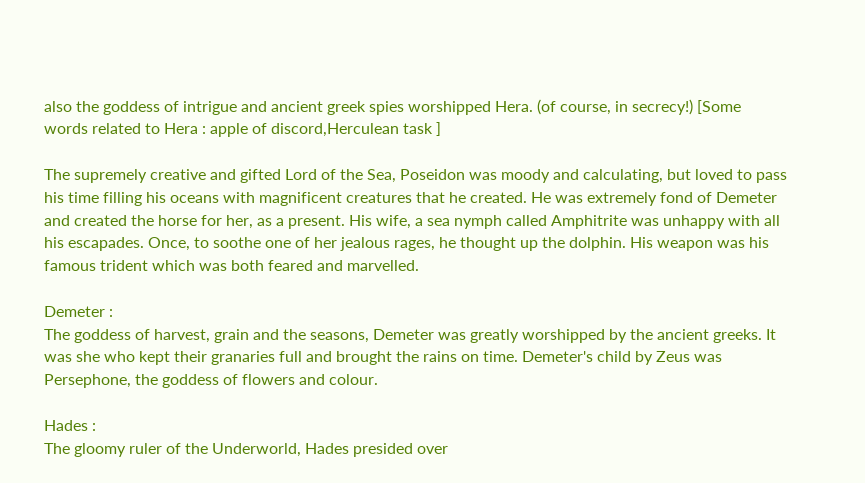also the goddess of intrigue and ancient greek spies worshipped Hera. (of course, in secrecy!) [Some words related to Hera : apple of discord,Herculean task ]

The supremely creative and gifted Lord of the Sea, Poseidon was moody and calculating, but loved to pass his time filling his oceans with magnificent creatures that he created. He was extremely fond of Demeter and created the horse for her, as a present. His wife, a sea nymph called Amphitrite was unhappy with all his escapades. Once, to soothe one of her jealous rages, he thought up the dolphin. His weapon was his famous trident which was both feared and marvelled.

Demeter :
The goddess of harvest, grain and the seasons, Demeter was greatly worshipped by the ancient greeks. It was she who kept their granaries full and brought the rains on time. Demeter's child by Zeus was Persephone, the goddess of flowers and colour.

Hades :
The gloomy ruler of the Underworld, Hades presided over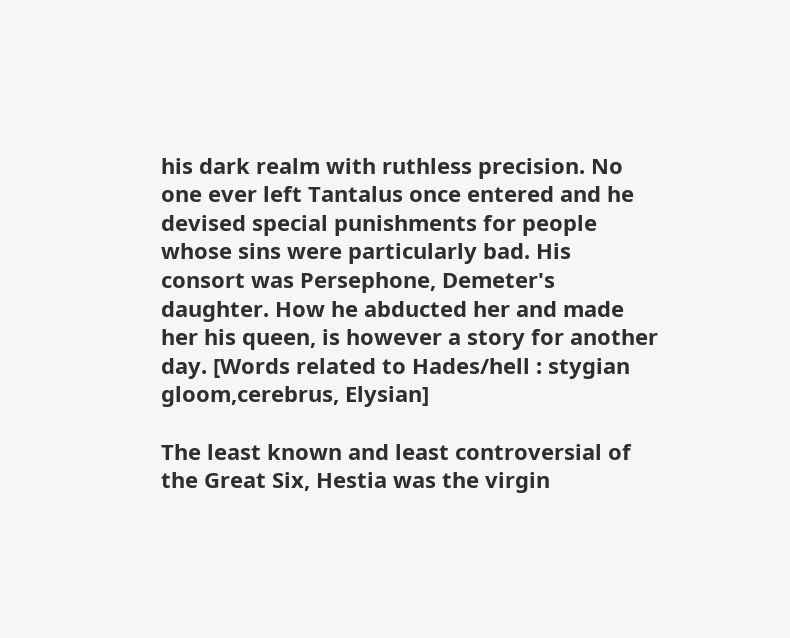his dark realm with ruthless precision. No one ever left Tantalus once entered and he devised special punishments for people whose sins were particularly bad. His consort was Persephone, Demeter's daughter. How he abducted her and made her his queen, is however a story for another day. [Words related to Hades/hell : stygian gloom,cerebrus, Elysian]

The least known and least controversial of the Great Six, Hestia was the virgin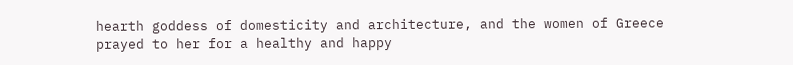hearth goddess of domesticity and architecture, and the women of Greece prayed to her for a healthy and happy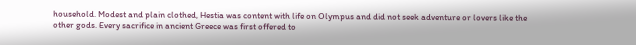household. Modest and plain clothed, Hestia was content with life on Olympus and did not seek adventure or lovers like the other gods. Every sacrifice in ancient Greece was first offered to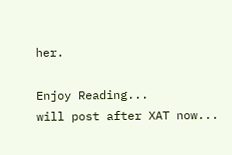her.

Enjoy Reading...
will post after XAT now...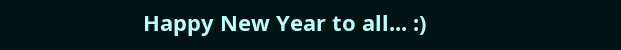Happy New Year to all... :)